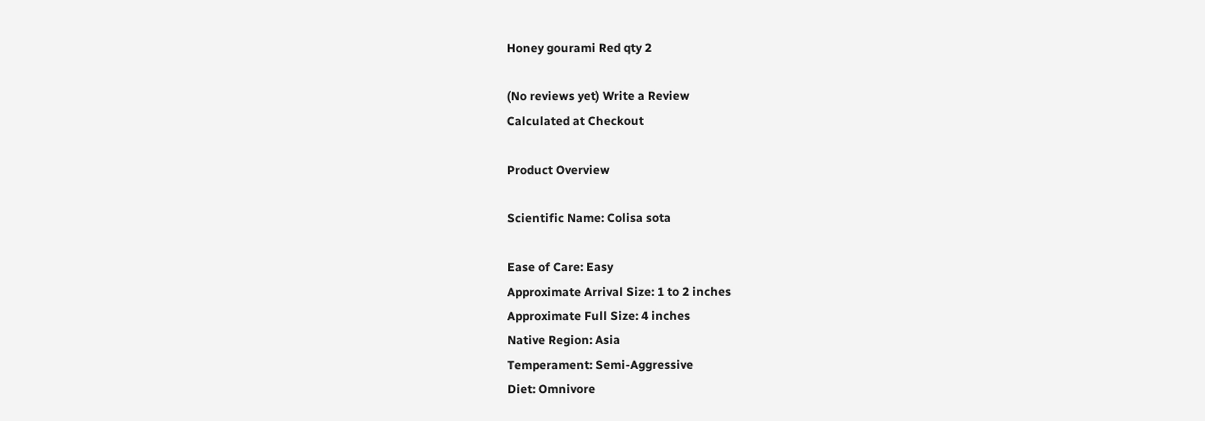Honey gourami Red qty 2

(No reviews yet) Write a Review
Calculated at Checkout

Product Overview

Scientific Name: Colisa sota

Ease of Care: Easy
Approximate Arrival Size: 1 to 2 inches
Approximate Full Size: 4 inches
Native Region: Asia
Temperament: Semi-Aggressive
Diet: Omnivore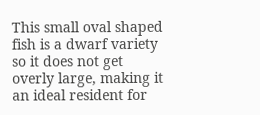This small oval shaped fish is a dwarf variety so it does not get overly large, making it an ideal resident for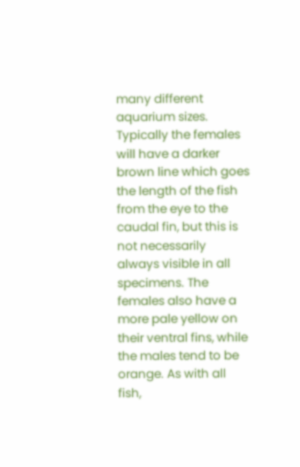many different aquarium sizes. Typically the females will have a darker brown line which goes the length of the fish from the eye to the caudal fin, but this is not necessarily always visible in all specimens. The females also have a more pale yellow on their ventral fins, while the males tend to be orange. As with all fish,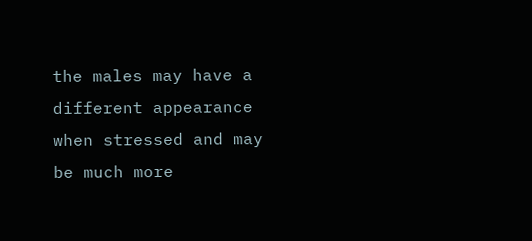the males may have a different appearance when stressed and may be much more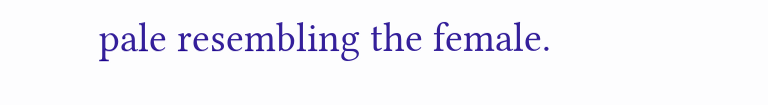pale resembling the female.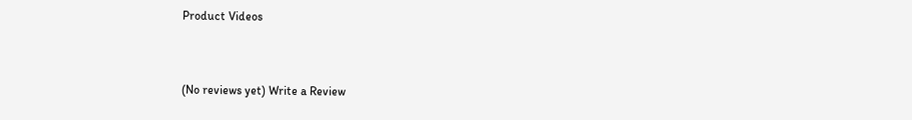Product Videos


(No reviews yet) Write a Review